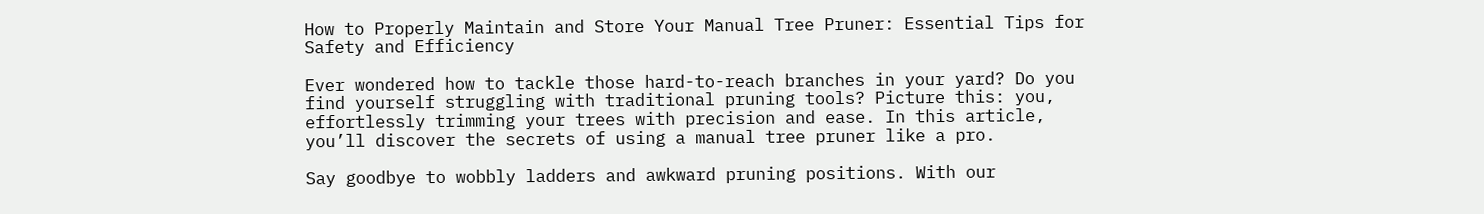How to Properly Maintain and Store Your Manual Tree Pruner: Essential Tips for Safety and Efficiency

Ever wondered how to tackle those hard-to-reach branches in your yard? Do you find yourself struggling with traditional pruning tools? Picture this: you, effortlessly trimming your trees with precision and ease. In this article, you’ll discover the secrets of using a manual tree pruner like a pro.

Say goodbye to wobbly ladders and awkward pruning positions. With our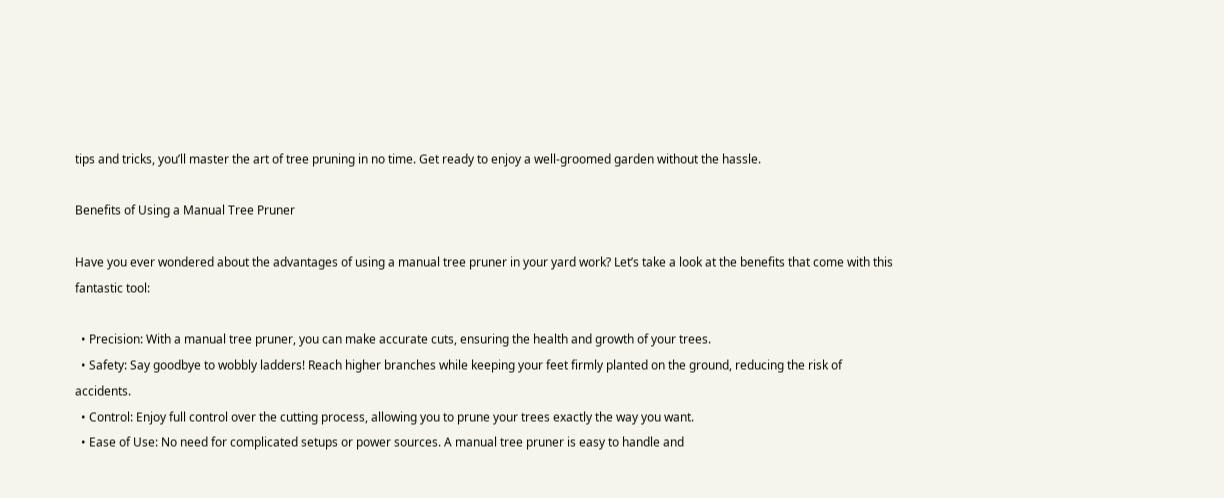tips and tricks, you’ll master the art of tree pruning in no time. Get ready to enjoy a well-groomed garden without the hassle.

Benefits of Using a Manual Tree Pruner

Have you ever wondered about the advantages of using a manual tree pruner in your yard work? Let’s take a look at the benefits that come with this fantastic tool:

  • Precision: With a manual tree pruner, you can make accurate cuts, ensuring the health and growth of your trees.
  • Safety: Say goodbye to wobbly ladders! Reach higher branches while keeping your feet firmly planted on the ground, reducing the risk of accidents.
  • Control: Enjoy full control over the cutting process, allowing you to prune your trees exactly the way you want.
  • Ease of Use: No need for complicated setups or power sources. A manual tree pruner is easy to handle and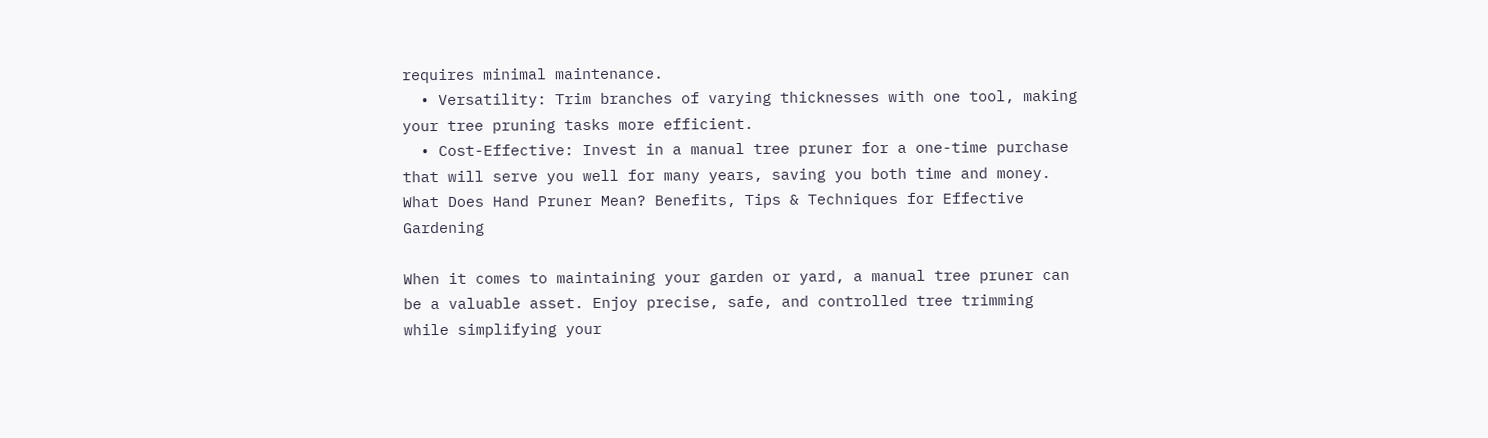requires minimal maintenance.
  • Versatility: Trim branches of varying thicknesses with one tool, making your tree pruning tasks more efficient.
  • Cost-Effective: Invest in a manual tree pruner for a one-time purchase that will serve you well for many years, saving you both time and money.
What Does Hand Pruner Mean? Benefits, Tips & Techniques for Effective Gardening

When it comes to maintaining your garden or yard, a manual tree pruner can be a valuable asset. Enjoy precise, safe, and controlled tree trimming while simplifying your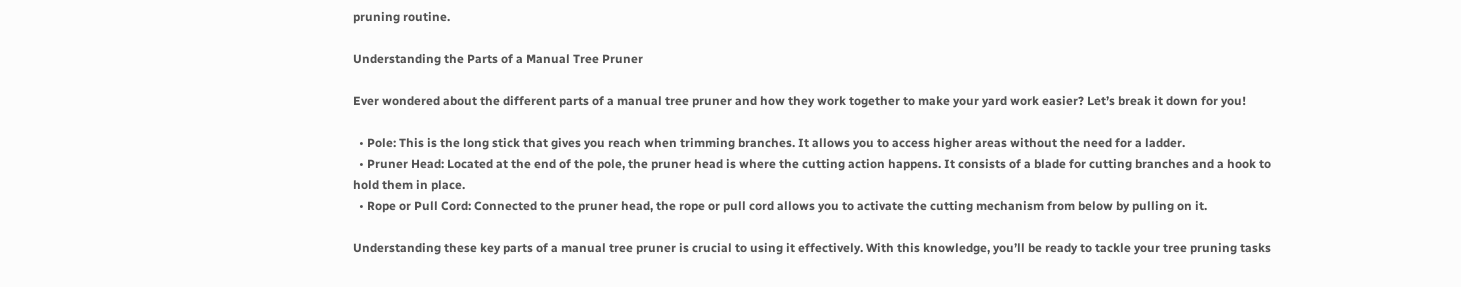pruning routine.

Understanding the Parts of a Manual Tree Pruner

Ever wondered about the different parts of a manual tree pruner and how they work together to make your yard work easier? Let’s break it down for you!

  • Pole: This is the long stick that gives you reach when trimming branches. It allows you to access higher areas without the need for a ladder.
  • Pruner Head: Located at the end of the pole, the pruner head is where the cutting action happens. It consists of a blade for cutting branches and a hook to hold them in place.
  • Rope or Pull Cord: Connected to the pruner head, the rope or pull cord allows you to activate the cutting mechanism from below by pulling on it.

Understanding these key parts of a manual tree pruner is crucial to using it effectively. With this knowledge, you’ll be ready to tackle your tree pruning tasks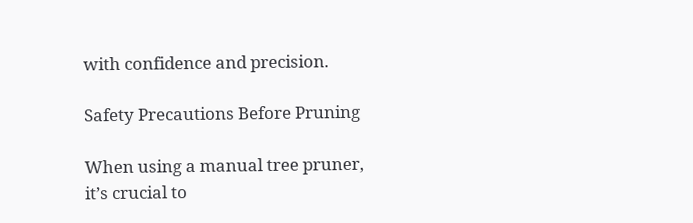with confidence and precision.

Safety Precautions Before Pruning

When using a manual tree pruner, it’s crucial to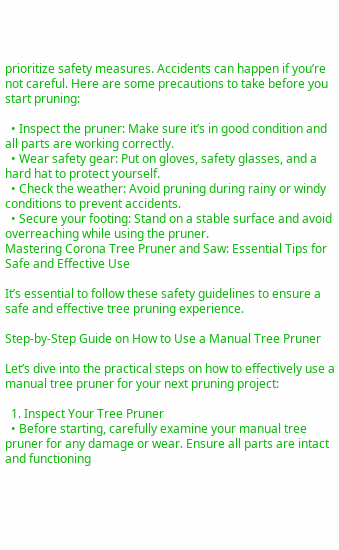prioritize safety measures. Accidents can happen if you’re not careful. Here are some precautions to take before you start pruning:

  • Inspect the pruner: Make sure it’s in good condition and all parts are working correctly.
  • Wear safety gear: Put on gloves, safety glasses, and a hard hat to protect yourself.
  • Check the weather: Avoid pruning during rainy or windy conditions to prevent accidents.
  • Secure your footing: Stand on a stable surface and avoid overreaching while using the pruner.
Mastering Corona Tree Pruner and Saw: Essential Tips for Safe and Effective Use

It’s essential to follow these safety guidelines to ensure a safe and effective tree pruning experience.

Step-by-Step Guide on How to Use a Manual Tree Pruner

Let’s dive into the practical steps on how to effectively use a manual tree pruner for your next pruning project:

  1. Inspect Your Tree Pruner
  • Before starting, carefully examine your manual tree pruner for any damage or wear. Ensure all parts are intact and functioning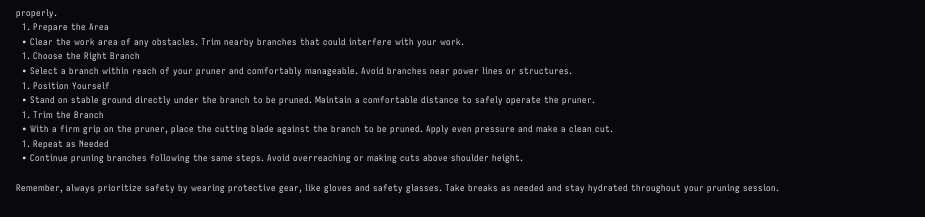properly.
  1. Prepare the Area
  • Clear the work area of any obstacles. Trim nearby branches that could interfere with your work.
  1. Choose the Right Branch
  • Select a branch within reach of your pruner and comfortably manageable. Avoid branches near power lines or structures.
  1. Position Yourself
  • Stand on stable ground directly under the branch to be pruned. Maintain a comfortable distance to safely operate the pruner.
  1. Trim the Branch
  • With a firm grip on the pruner, place the cutting blade against the branch to be pruned. Apply even pressure and make a clean cut.
  1. Repeat as Needed
  • Continue pruning branches following the same steps. Avoid overreaching or making cuts above shoulder height.

Remember, always prioritize safety by wearing protective gear, like gloves and safety glasses. Take breaks as needed and stay hydrated throughout your pruning session.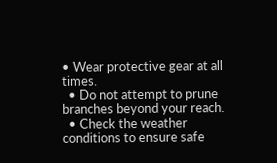• Wear protective gear at all times.
  • Do not attempt to prune branches beyond your reach.
  • Check the weather conditions to ensure safe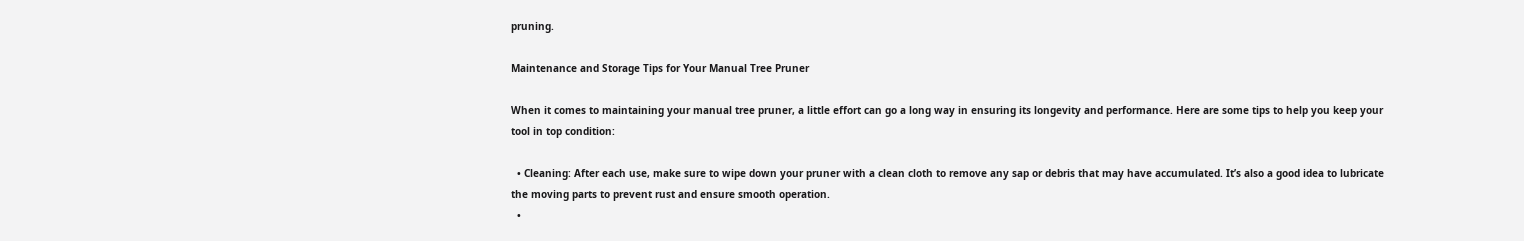pruning.

Maintenance and Storage Tips for Your Manual Tree Pruner

When it comes to maintaining your manual tree pruner, a little effort can go a long way in ensuring its longevity and performance. Here are some tips to help you keep your tool in top condition:

  • Cleaning: After each use, make sure to wipe down your pruner with a clean cloth to remove any sap or debris that may have accumulated. It’s also a good idea to lubricate the moving parts to prevent rust and ensure smooth operation.
  •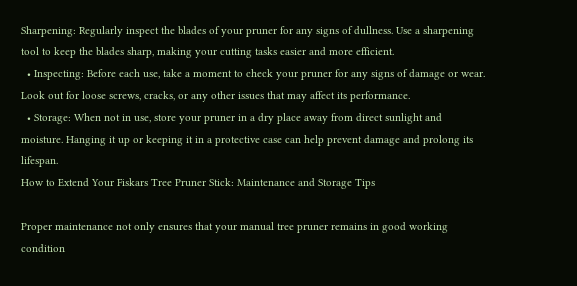Sharpening: Regularly inspect the blades of your pruner for any signs of dullness. Use a sharpening tool to keep the blades sharp, making your cutting tasks easier and more efficient.
  • Inspecting: Before each use, take a moment to check your pruner for any signs of damage or wear. Look out for loose screws, cracks, or any other issues that may affect its performance.
  • Storage: When not in use, store your pruner in a dry place away from direct sunlight and moisture. Hanging it up or keeping it in a protective case can help prevent damage and prolong its lifespan.
How to Extend Your Fiskars Tree Pruner Stick: Maintenance and Storage Tips

Proper maintenance not only ensures that your manual tree pruner remains in good working condition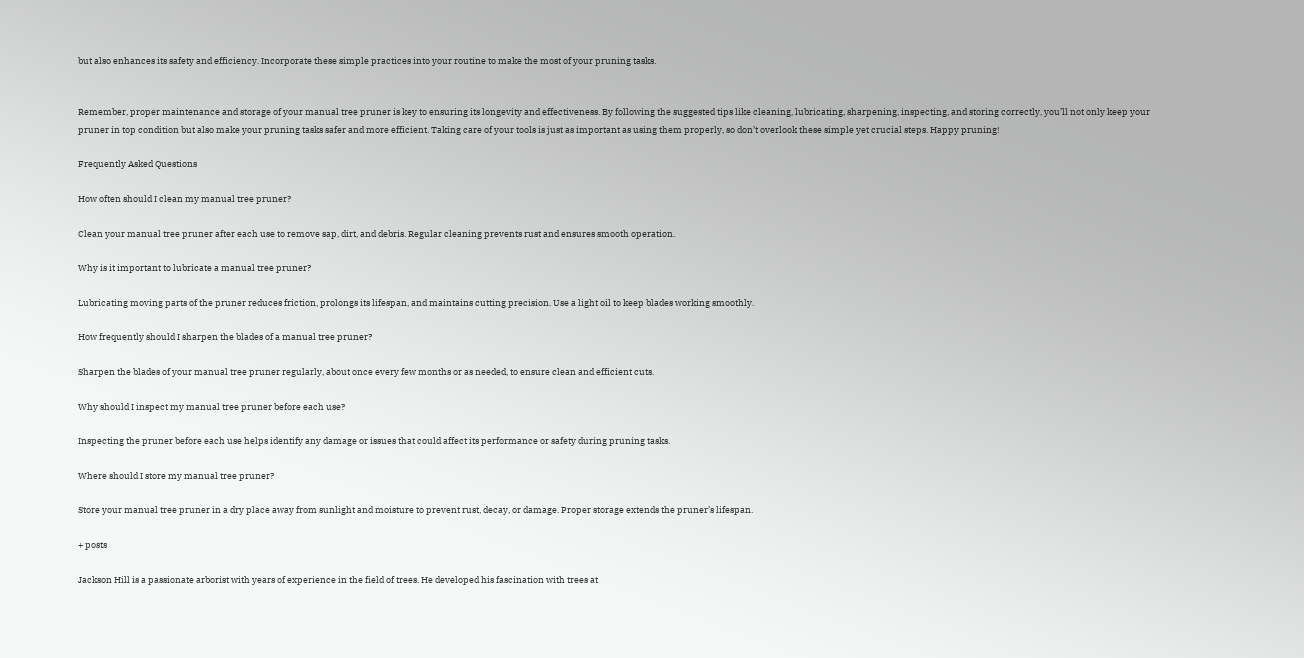but also enhances its safety and efficiency. Incorporate these simple practices into your routine to make the most of your pruning tasks.


Remember, proper maintenance and storage of your manual tree pruner is key to ensuring its longevity and effectiveness. By following the suggested tips like cleaning, lubricating, sharpening, inspecting, and storing correctly, you’ll not only keep your pruner in top condition but also make your pruning tasks safer and more efficient. Taking care of your tools is just as important as using them properly, so don’t overlook these simple yet crucial steps. Happy pruning!

Frequently Asked Questions

How often should I clean my manual tree pruner?

Clean your manual tree pruner after each use to remove sap, dirt, and debris. Regular cleaning prevents rust and ensures smooth operation.

Why is it important to lubricate a manual tree pruner?

Lubricating moving parts of the pruner reduces friction, prolongs its lifespan, and maintains cutting precision. Use a light oil to keep blades working smoothly.

How frequently should I sharpen the blades of a manual tree pruner?

Sharpen the blades of your manual tree pruner regularly, about once every few months or as needed, to ensure clean and efficient cuts.

Why should I inspect my manual tree pruner before each use?

Inspecting the pruner before each use helps identify any damage or issues that could affect its performance or safety during pruning tasks.

Where should I store my manual tree pruner?

Store your manual tree pruner in a dry place away from sunlight and moisture to prevent rust, decay, or damage. Proper storage extends the pruner’s lifespan.

+ posts

Jackson Hill is a passionate arborist with years of experience in the field of trees. He developed his fascination with trees at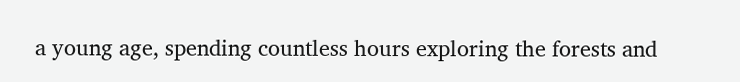a young age, spending countless hours exploring the forests and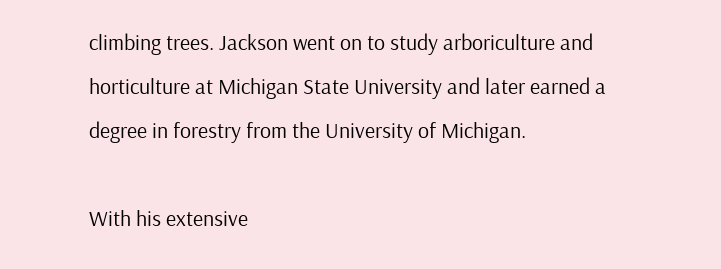climbing trees. Jackson went on to study arboriculture and horticulture at Michigan State University and later earned a degree in forestry from the University of Michigan.

With his extensive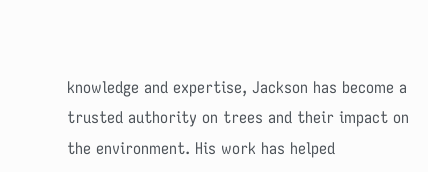knowledge and expertise, Jackson has become a trusted authority on trees and their impact on the environment. His work has helped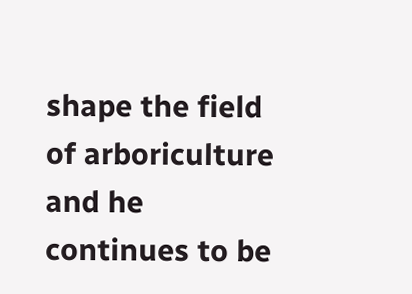shape the field of arboriculture and he continues to be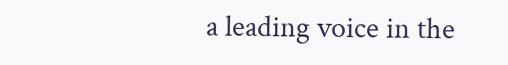a leading voice in the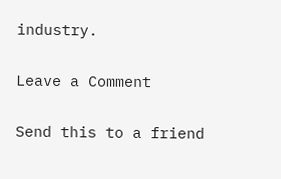industry.

Leave a Comment

Send this to a friend